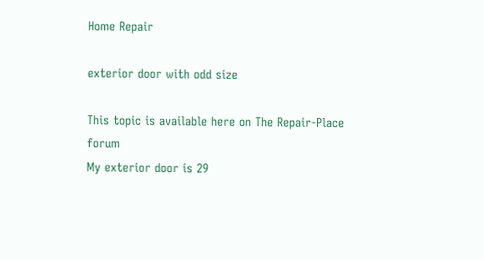Home Repair

exterior door with odd size

This topic is available here on The Repair-Place forum
My exterior door is 29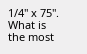1/4" x 75". What is the most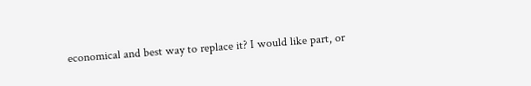economical and best way to replace it? I would like part, or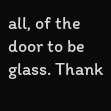all, of the door to be glass. Thank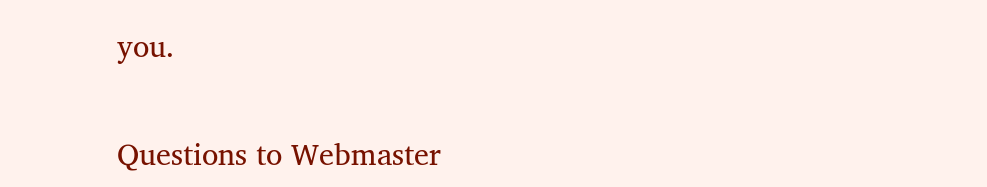you.


Questions to Webmaster